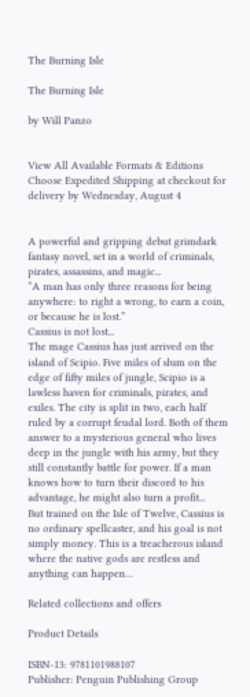The Burning Isle

The Burning Isle

by Will Panzo


View All Available Formats & Editions
Choose Expedited Shipping at checkout for delivery by Wednesday, August 4


A powerful and gripping debut grimdark fantasy novel, set in a world of criminals, pirates, assassins, and magic...
“A man has only three reasons for being anywhere: to right a wrong, to earn a coin, or because he is lost.”
Cassius is not lost...
The mage Cassius has just arrived on the island of Scipio. Five miles of slum on the edge of fifty miles of jungle, Scipio is a lawless haven for criminals, pirates, and exiles. The city is split in two, each half ruled by a corrupt feudal lord. Both of them answer to a mysterious general who lives deep in the jungle with his army, but they still constantly battle for power. If a man knows how to turn their discord to his advantage, he might also turn a profit...
But trained on the Isle of Twelve, Cassius is no ordinary spellcaster, and his goal is not simply money. This is a treacherous island where the native gods are restless and anything can happen…

Related collections and offers

Product Details

ISBN-13: 9781101988107
Publisher: Penguin Publishing Group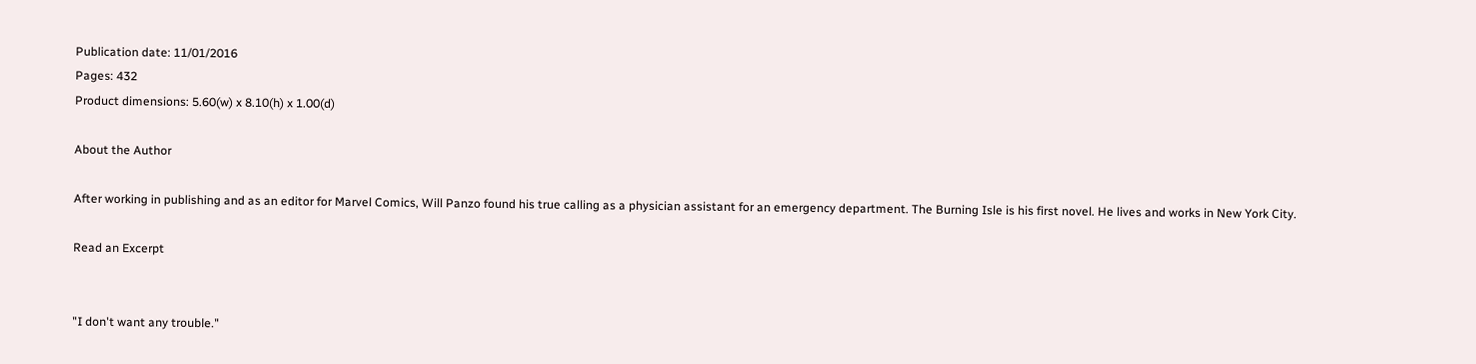Publication date: 11/01/2016
Pages: 432
Product dimensions: 5.60(w) x 8.10(h) x 1.00(d)

About the Author

After working in publishing and as an editor for Marvel Comics, Will Panzo found his true calling as a physician assistant for an emergency department. The Burning Isle is his first novel. He lives and works in New York City.

Read an Excerpt


"I don't want any trouble."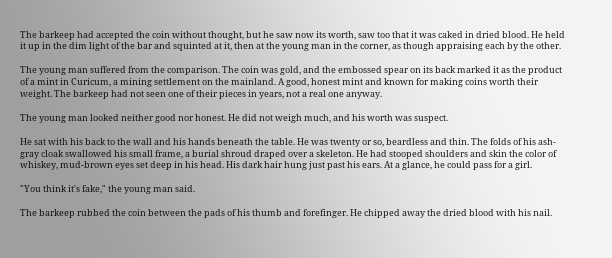The barkeep had accepted the coin without thought, but he saw now its worth, saw too that it was caked in dried blood. He held it up in the dim light of the bar and squinted at it, then at the young man in the corner, as though appraising each by the other.

The young man suffered from the comparison. The coin was gold, and the embossed spear on its back marked it as the product of a mint in Curicum, a mining settlement on the mainland. A good, honest mint and known for making coins worth their weight. The barkeep had not seen one of their pieces in years, not a real one anyway.

The young man looked neither good nor honest. He did not weigh much, and his worth was suspect.

He sat with his back to the wall and his hands beneath the table. He was twenty or so, beardless and thin. The folds of his ash-gray cloak swallowed his small frame, a burial shroud draped over a skeleton. He had stooped shoulders and skin the color of whiskey, mud-brown eyes set deep in his head. His dark hair hung just past his ears. At a glance, he could pass for a girl.

"You think it's fake," the young man said.

The barkeep rubbed the coin between the pads of his thumb and forefinger. He chipped away the dried blood with his nail.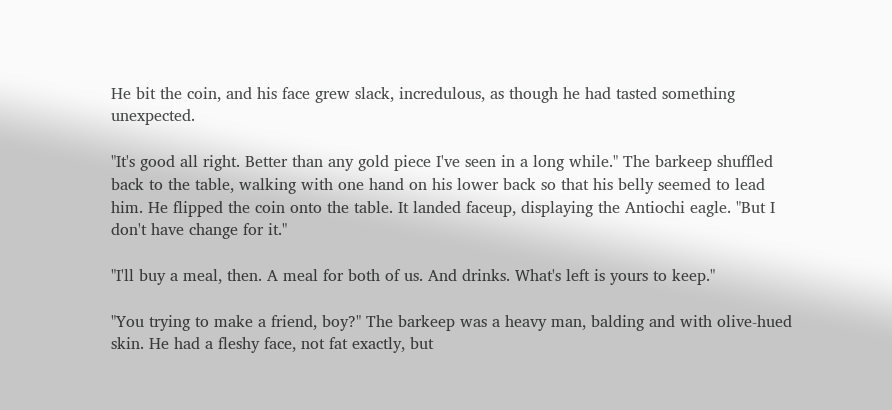He bit the coin, and his face grew slack, incredulous, as though he had tasted something unexpected.

"It's good all right. Better than any gold piece I've seen in a long while." The barkeep shuffled back to the table, walking with one hand on his lower back so that his belly seemed to lead him. He flipped the coin onto the table. It landed faceup, displaying the Antiochi eagle. "But I don't have change for it."

"I'll buy a meal, then. A meal for both of us. And drinks. What's left is yours to keep."

"You trying to make a friend, boy?" The barkeep was a heavy man, balding and with olive-hued skin. He had a fleshy face, not fat exactly, but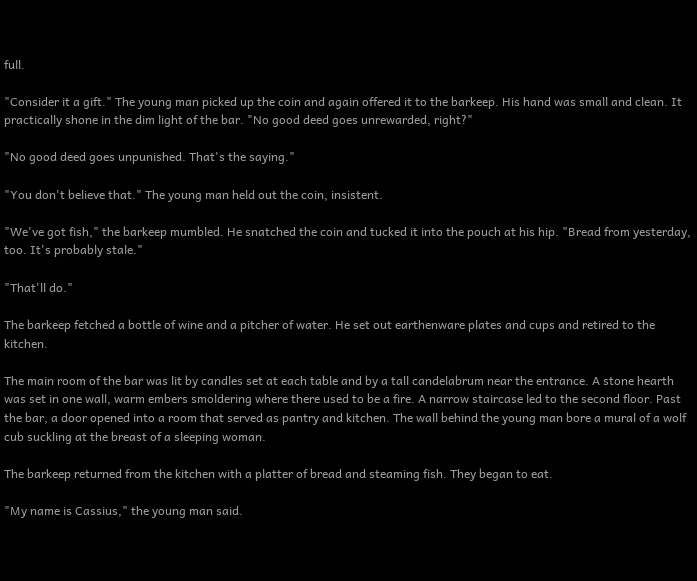full.

"Consider it a gift." The young man picked up the coin and again offered it to the barkeep. His hand was small and clean. It practically shone in the dim light of the bar. "No good deed goes unrewarded, right?"

"No good deed goes unpunished. That's the saying."

"You don't believe that." The young man held out the coin, insistent.

"We've got fish," the barkeep mumbled. He snatched the coin and tucked it into the pouch at his hip. "Bread from yesterday, too. It's probably stale."

"That'll do."

The barkeep fetched a bottle of wine and a pitcher of water. He set out earthenware plates and cups and retired to the kitchen.

The main room of the bar was lit by candles set at each table and by a tall candelabrum near the entrance. A stone hearth was set in one wall, warm embers smoldering where there used to be a fire. A narrow staircase led to the second floor. Past the bar, a door opened into a room that served as pantry and kitchen. The wall behind the young man bore a mural of a wolf cub suckling at the breast of a sleeping woman.

The barkeep returned from the kitchen with a platter of bread and steaming fish. They began to eat.

"My name is Cassius," the young man said.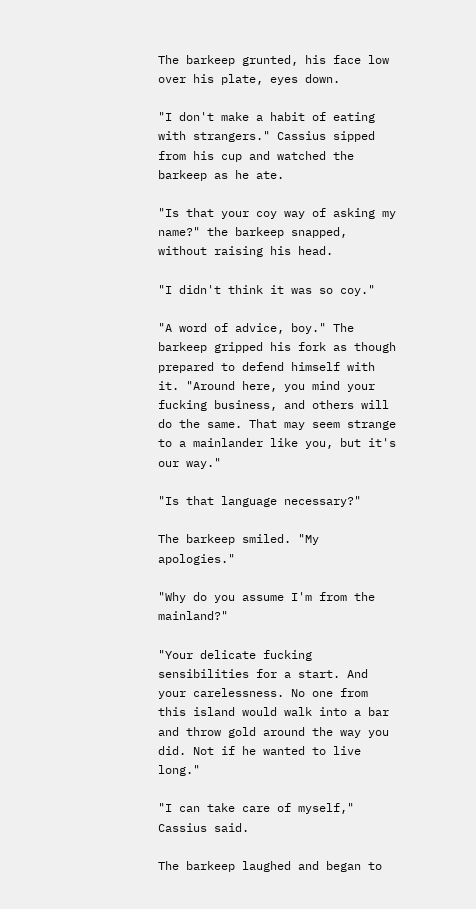The barkeep grunted, his face low over his plate, eyes down.

"I don't make a habit of eating with strangers." Cassius sipped from his cup and watched the barkeep as he ate.

"Is that your coy way of asking my name?" the barkeep snapped, without raising his head.

"I didn't think it was so coy."

"A word of advice, boy." The barkeep gripped his fork as though prepared to defend himself with it. "Around here, you mind your fucking business, and others will do the same. That may seem strange to a mainlander like you, but it's our way."

"Is that language necessary?"

The barkeep smiled. "My apologies."

"Why do you assume I'm from the mainland?"

"Your delicate fucking sensibilities for a start. And your carelessness. No one from this island would walk into a bar and throw gold around the way you did. Not if he wanted to live long."

"I can take care of myself," Cassius said.

The barkeep laughed and began to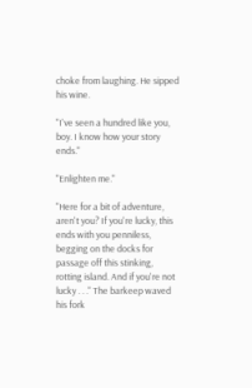choke from laughing. He sipped his wine.

"I've seen a hundred like you, boy. I know how your story ends."

"Enlighten me."

"Here for a bit of adventure, aren't you? If you're lucky, this ends with you penniless, begging on the docks for passage off this stinking, rotting island. And if you're not lucky . . ." The barkeep waved his fork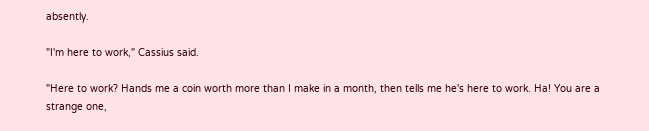absently.

"I'm here to work," Cassius said.

"Here to work? Hands me a coin worth more than I make in a month, then tells me he's here to work. Ha! You are a strange one,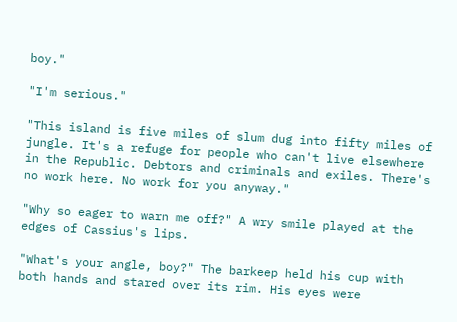boy."

"I'm serious."

"This island is five miles of slum dug into fifty miles of jungle. It's a refuge for people who can't live elsewhere in the Republic. Debtors and criminals and exiles. There's no work here. No work for you anyway."

"Why so eager to warn me off?" A wry smile played at the edges of Cassius's lips.

"What's your angle, boy?" The barkeep held his cup with both hands and stared over its rim. His eyes were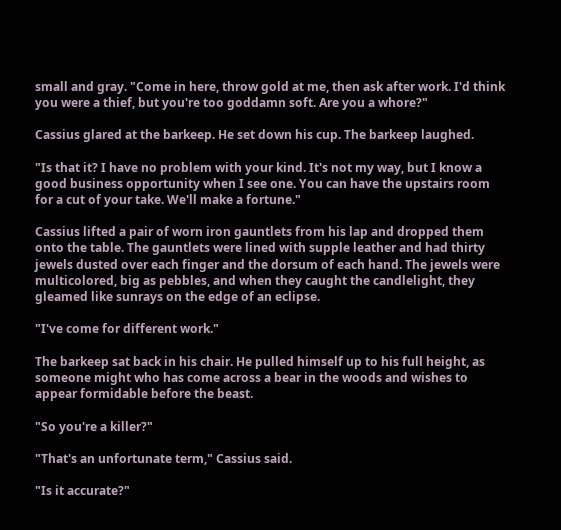small and gray. "Come in here, throw gold at me, then ask after work. I'd think you were a thief, but you're too goddamn soft. Are you a whore?"

Cassius glared at the barkeep. He set down his cup. The barkeep laughed.

"Is that it? I have no problem with your kind. It's not my way, but I know a good business opportunity when I see one. You can have the upstairs room for a cut of your take. We'll make a fortune."

Cassius lifted a pair of worn iron gauntlets from his lap and dropped them onto the table. The gauntlets were lined with supple leather and had thirty jewels dusted over each finger and the dorsum of each hand. The jewels were multicolored, big as pebbles, and when they caught the candlelight, they gleamed like sunrays on the edge of an eclipse.

"I've come for different work."

The barkeep sat back in his chair. He pulled himself up to his full height, as someone might who has come across a bear in the woods and wishes to appear formidable before the beast.

"So you're a killer?"

"That's an unfortunate term," Cassius said.

"Is it accurate?"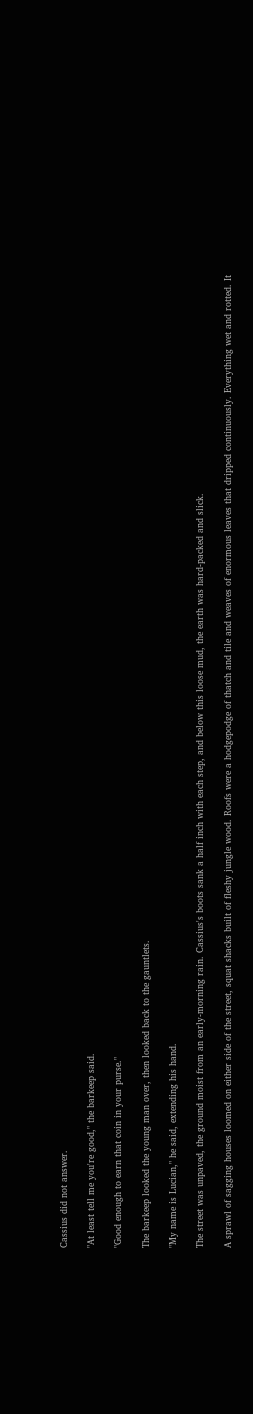Cassius did not answer.

"At least tell me you're good," the barkeep said.

"Good enough to earn that coin in your purse."

The barkeep looked the young man over, then looked back to the gauntlets.

"My name is Lucian," he said, extending his hand.

The street was unpaved, the ground moist from an early-morning rain. Cassius's boots sank a half inch with each step, and below this loose mud, the earth was hard-packed and slick.

A sprawl of sagging houses loomed on either side of the street, squat shacks built of fleshy jungle wood. Roofs were a hodgepodge of thatch and tile and weaves of enormous leaves that dripped continuously. Everything wet and rotted. It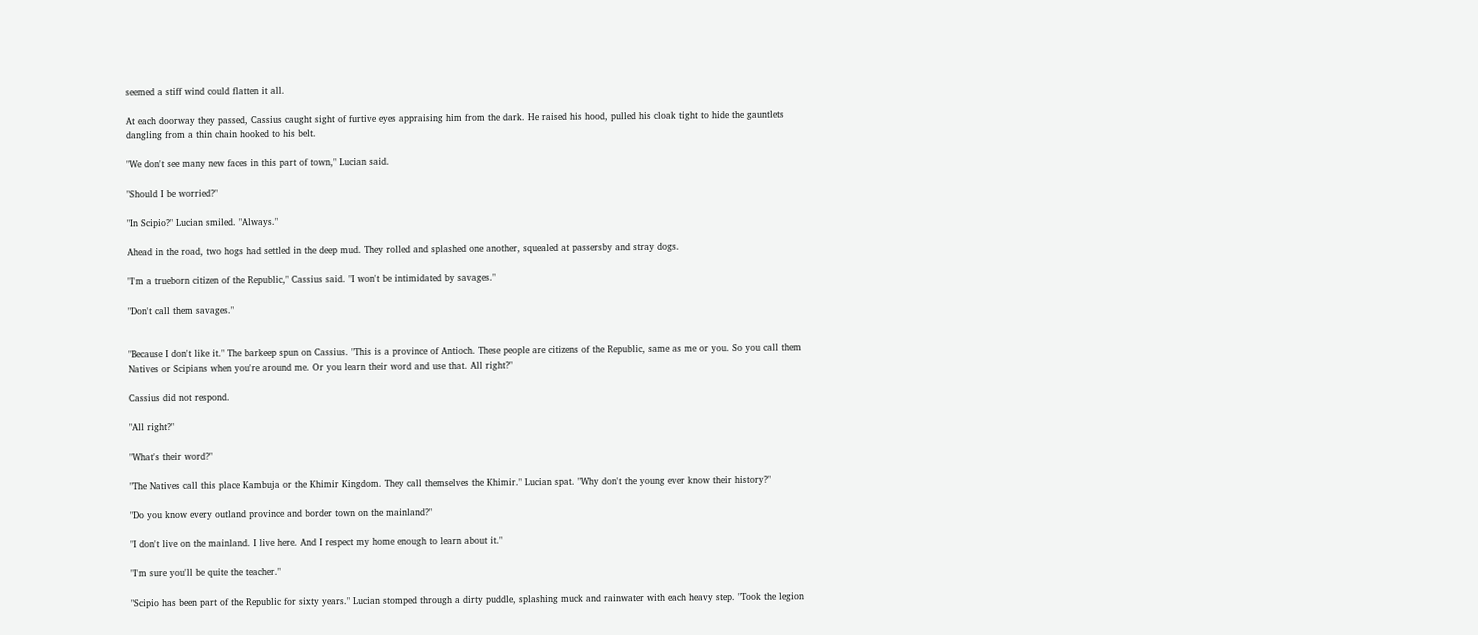seemed a stiff wind could flatten it all.

At each doorway they passed, Cassius caught sight of furtive eyes appraising him from the dark. He raised his hood, pulled his cloak tight to hide the gauntlets dangling from a thin chain hooked to his belt.

"We don't see many new faces in this part of town," Lucian said.

"Should I be worried?"

"In Scipio?" Lucian smiled. "Always."

Ahead in the road, two hogs had settled in the deep mud. They rolled and splashed one another, squealed at passersby and stray dogs.

"I'm a trueborn citizen of the Republic," Cassius said. "I won't be intimidated by savages."

"Don't call them savages."


"Because I don't like it." The barkeep spun on Cassius. "This is a province of Antioch. These people are citizens of the Republic, same as me or you. So you call them Natives or Scipians when you're around me. Or you learn their word and use that. All right?"

Cassius did not respond.

"All right?"

"What's their word?"

"The Natives call this place Kambuja or the Khimir Kingdom. They call themselves the Khimir." Lucian spat. "Why don't the young ever know their history?"

"Do you know every outland province and border town on the mainland?"

"I don't live on the mainland. I live here. And I respect my home enough to learn about it."

"I'm sure you'll be quite the teacher."

"Scipio has been part of the Republic for sixty years." Lucian stomped through a dirty puddle, splashing muck and rainwater with each heavy step. "Took the legion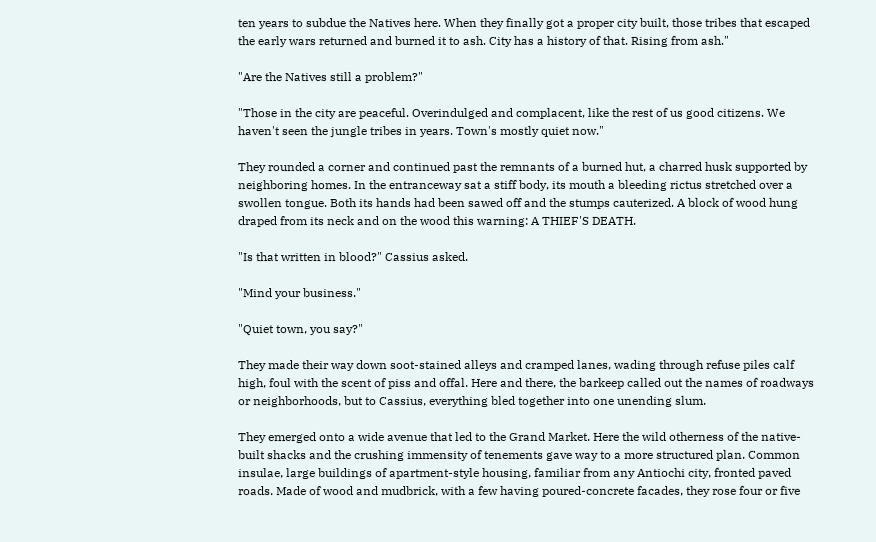ten years to subdue the Natives here. When they finally got a proper city built, those tribes that escaped the early wars returned and burned it to ash. City has a history of that. Rising from ash."

"Are the Natives still a problem?"

"Those in the city are peaceful. Overindulged and complacent, like the rest of us good citizens. We haven't seen the jungle tribes in years. Town's mostly quiet now."

They rounded a corner and continued past the remnants of a burned hut, a charred husk supported by neighboring homes. In the entranceway sat a stiff body, its mouth a bleeding rictus stretched over a swollen tongue. Both its hands had been sawed off and the stumps cauterized. A block of wood hung draped from its neck and on the wood this warning: A THIEF'S DEATH.

"Is that written in blood?" Cassius asked.

"Mind your business."

"Quiet town, you say?"

They made their way down soot-stained alleys and cramped lanes, wading through refuse piles calf high, foul with the scent of piss and offal. Here and there, the barkeep called out the names of roadways or neighborhoods, but to Cassius, everything bled together into one unending slum.

They emerged onto a wide avenue that led to the Grand Market. Here the wild otherness of the native-built shacks and the crushing immensity of tenements gave way to a more structured plan. Common insulae, large buildings of apartment-style housing, familiar from any Antiochi city, fronted paved roads. Made of wood and mudbrick, with a few having poured-concrete facades, they rose four or five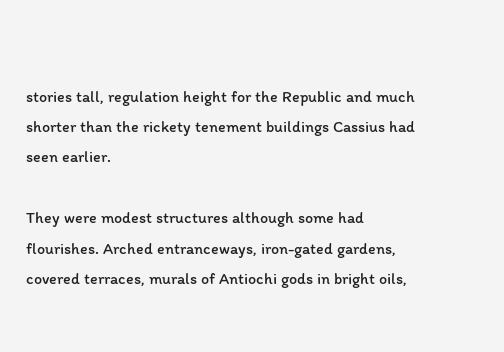stories tall, regulation height for the Republic and much shorter than the rickety tenement buildings Cassius had seen earlier.

They were modest structures although some had flourishes. Arched entranceways, iron-gated gardens, covered terraces, murals of Antiochi gods in bright oils,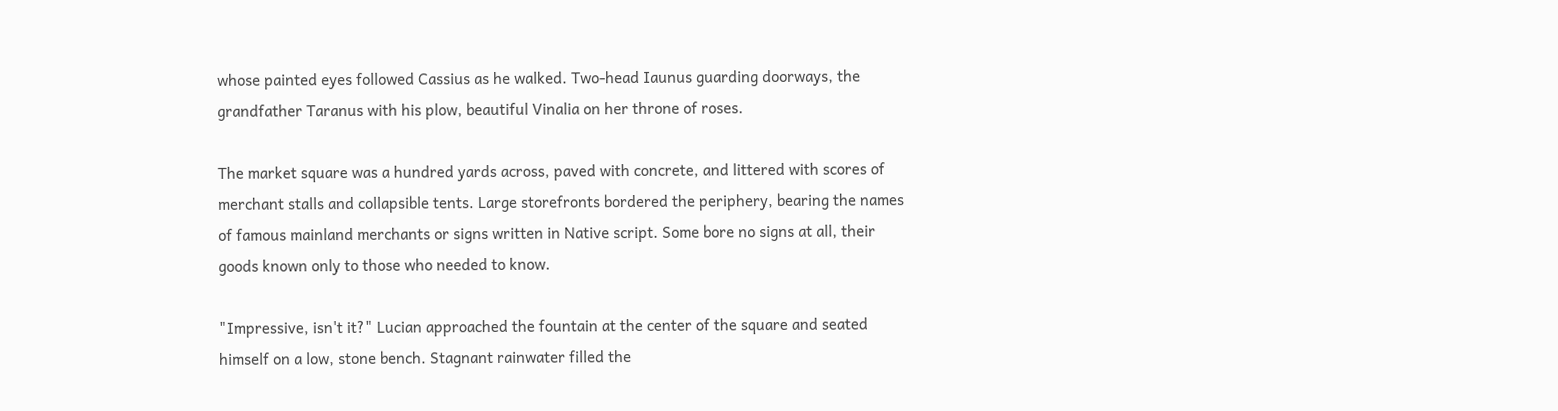whose painted eyes followed Cassius as he walked. Two-head Iaunus guarding doorways, the grandfather Taranus with his plow, beautiful Vinalia on her throne of roses.

The market square was a hundred yards across, paved with concrete, and littered with scores of merchant stalls and collapsible tents. Large storefronts bordered the periphery, bearing the names of famous mainland merchants or signs written in Native script. Some bore no signs at all, their goods known only to those who needed to know.

"Impressive, isn't it?" Lucian approached the fountain at the center of the square and seated himself on a low, stone bench. Stagnant rainwater filled the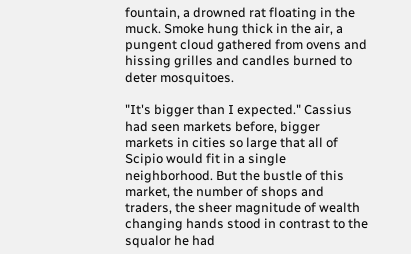fountain, a drowned rat floating in the muck. Smoke hung thick in the air, a pungent cloud gathered from ovens and hissing grilles and candles burned to deter mosquitoes.

"It's bigger than I expected." Cassius had seen markets before, bigger markets in cities so large that all of Scipio would fit in a single neighborhood. But the bustle of this market, the number of shops and traders, the sheer magnitude of wealth changing hands stood in contrast to the squalor he had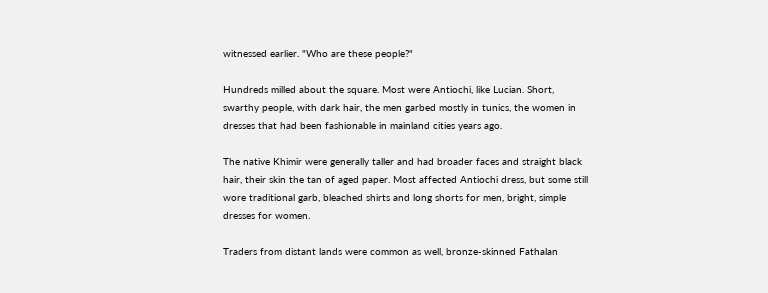witnessed earlier. "Who are these people?"

Hundreds milled about the square. Most were Antiochi, like Lucian. Short, swarthy people, with dark hair, the men garbed mostly in tunics, the women in dresses that had been fashionable in mainland cities years ago.

The native Khimir were generally taller and had broader faces and straight black hair, their skin the tan of aged paper. Most affected Antiochi dress, but some still wore traditional garb, bleached shirts and long shorts for men, bright, simple dresses for women.

Traders from distant lands were common as well, bronze-skinned Fathalan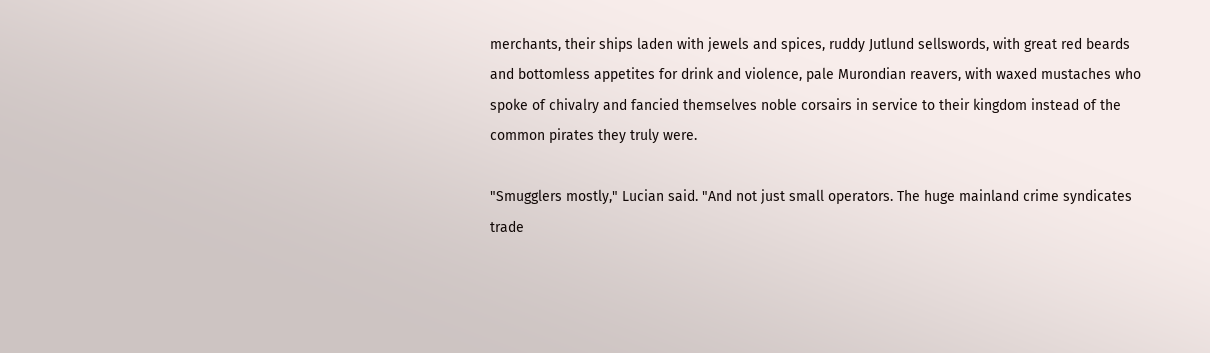merchants, their ships laden with jewels and spices, ruddy Jutlund sellswords, with great red beards and bottomless appetites for drink and violence, pale Murondian reavers, with waxed mustaches who spoke of chivalry and fancied themselves noble corsairs in service to their kingdom instead of the common pirates they truly were.

"Smugglers mostly," Lucian said. "And not just small operators. The huge mainland crime syndicates trade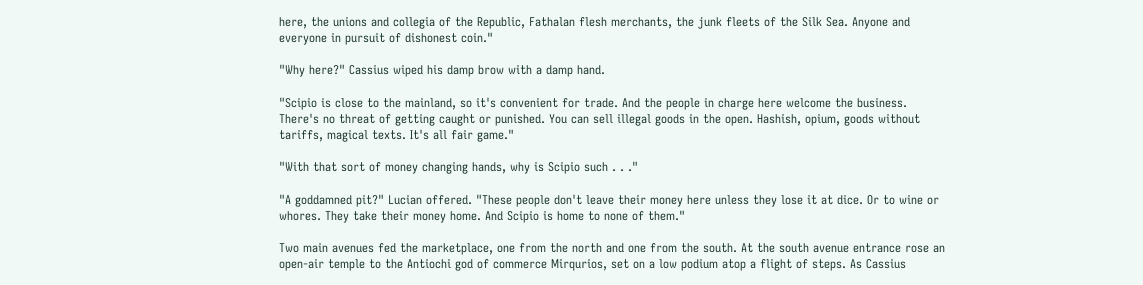here, the unions and collegia of the Republic, Fathalan flesh merchants, the junk fleets of the Silk Sea. Anyone and everyone in pursuit of dishonest coin."

"Why here?" Cassius wiped his damp brow with a damp hand.

"Scipio is close to the mainland, so it's convenient for trade. And the people in charge here welcome the business. There's no threat of getting caught or punished. You can sell illegal goods in the open. Hashish, opium, goods without tariffs, magical texts. It's all fair game."

"With that sort of money changing hands, why is Scipio such . . ."

"A goddamned pit?" Lucian offered. "These people don't leave their money here unless they lose it at dice. Or to wine or whores. They take their money home. And Scipio is home to none of them."

Two main avenues fed the marketplace, one from the north and one from the south. At the south avenue entrance rose an open-air temple to the Antiochi god of commerce Mirqurios, set on a low podium atop a flight of steps. As Cassius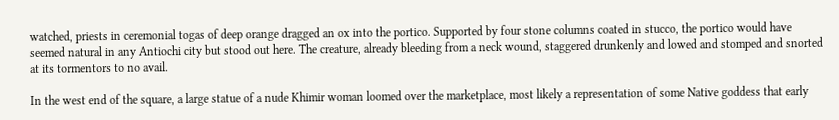watched, priests in ceremonial togas of deep orange dragged an ox into the portico. Supported by four stone columns coated in stucco, the portico would have seemed natural in any Antiochi city but stood out here. The creature, already bleeding from a neck wound, staggered drunkenly and lowed and stomped and snorted at its tormentors to no avail.

In the west end of the square, a large statue of a nude Khimir woman loomed over the marketplace, most likely a representation of some Native goddess that early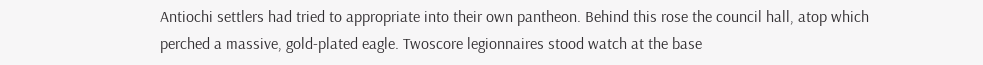Antiochi settlers had tried to appropriate into their own pantheon. Behind this rose the council hall, atop which perched a massive, gold-plated eagle. Twoscore legionnaires stood watch at the base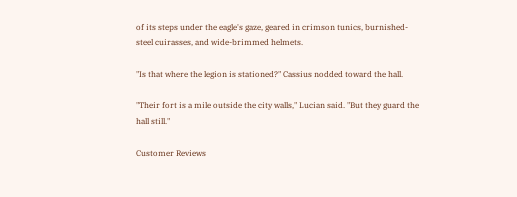of its steps under the eagle's gaze, geared in crimson tunics, burnished-steel cuirasses, and wide-brimmed helmets.

"Is that where the legion is stationed?" Cassius nodded toward the hall.

"Their fort is a mile outside the city walls," Lucian said. "But they guard the hall still."

Customer Reviews